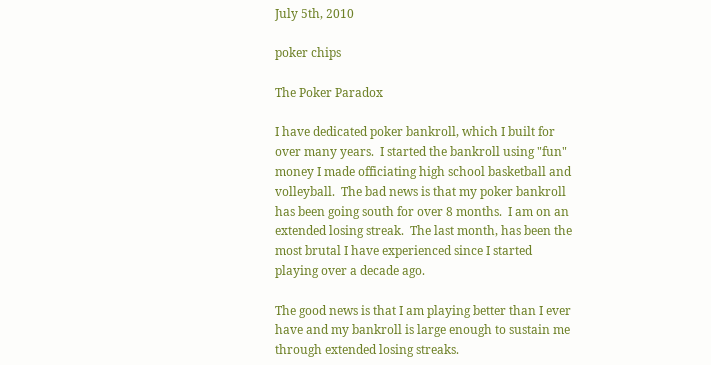July 5th, 2010

poker chips

The Poker Paradox

I have dedicated poker bankroll, which I built for over many years.  I started the bankroll using "fun" money I made officiating high school basketball and volleyball.  The bad news is that my poker bankroll has been going south for over 8 months.  I am on an extended losing streak.  The last month, has been the most brutal I have experienced since I started playing over a decade ago.

The good news is that I am playing better than I ever have and my bankroll is large enough to sustain me through extended losing streaks.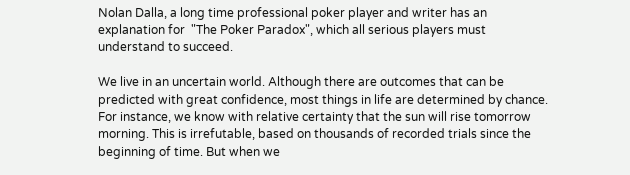Nolan Dalla, a long time professional poker player and writer has an explanation for  "The Poker Paradox", which all serious players must understand to succeed.

We live in an uncertain world. Although there are outcomes that can be predicted with great confidence, most things in life are determined by chance. For instance, we know with relative certainty that the sun will rise tomorrow morning. This is irrefutable, based on thousands of recorded trials since the beginning of time. But when we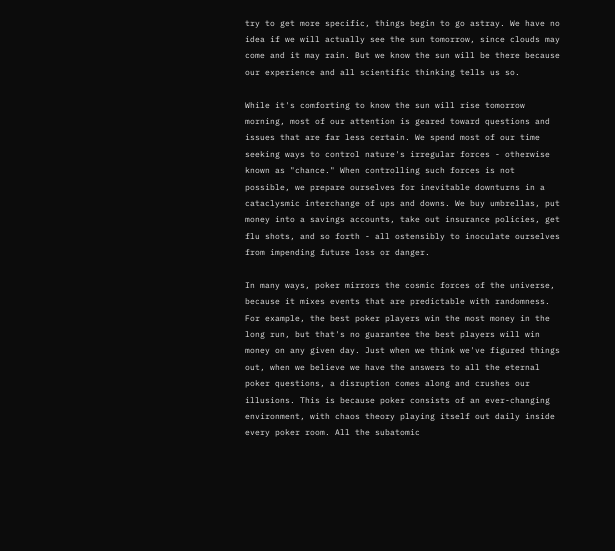try to get more specific, things begin to go astray. We have no idea if we will actually see the sun tomorrow, since clouds may come and it may rain. But we know the sun will be there because our experience and all scientific thinking tells us so.

While it's comforting to know the sun will rise tomorrow morning, most of our attention is geared toward questions and issues that are far less certain. We spend most of our time seeking ways to control nature's irregular forces - otherwise known as "chance." When controlling such forces is not possible, we prepare ourselves for inevitable downturns in a cataclysmic interchange of ups and downs. We buy umbrellas, put money into a savings accounts, take out insurance policies, get flu shots, and so forth - all ostensibly to inoculate ourselves from impending future loss or danger.

In many ways, poker mirrors the cosmic forces of the universe, because it mixes events that are predictable with randomness. For example, the best poker players win the most money in the long run, but that's no guarantee the best players will win money on any given day. Just when we think we've figured things out, when we believe we have the answers to all the eternal poker questions, a disruption comes along and crushes our illusions. This is because poker consists of an ever-changing environment, with chaos theory playing itself out daily inside every poker room. All the subatomic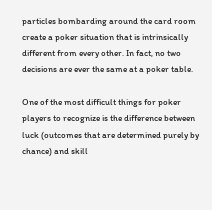particles bombarding around the card room create a poker situation that is intrinsically different from every other. In fact, no two decisions are ever the same at a poker table.

One of the most difficult things for poker players to recognize is the difference between luck (outcomes that are determined purely by chance) and skill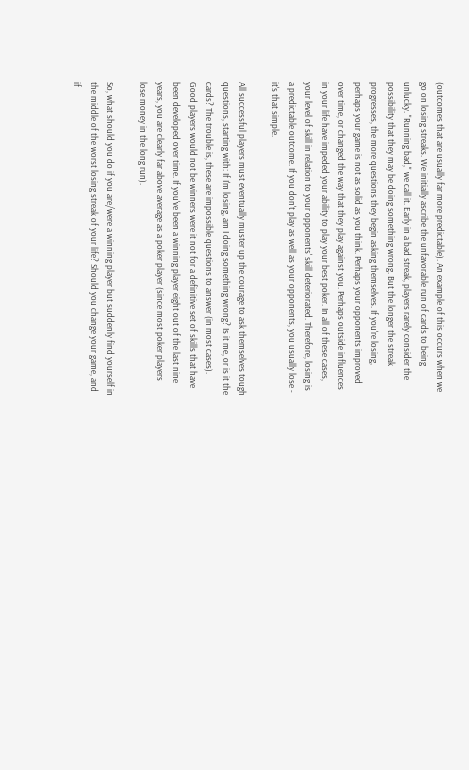(outcomes that are usually far more predictable). An example of this occurs when we go on losing streaks. We initially ascribe the unfavorable run of cards to being unlucky. "Running bad," we call it. Early in a bad streak, players rarely consider the possibility that they may be doing something wrong. But the longer the streak progresses, the more questions they begin asking themselves. If you're losing, perhaps your game is not as solid as you think. Perhaps your opponents improved over time, or changed the way that they play against you. Perhaps outside influences in your life have impeded your ability to play your best poker. In all of these cases, your level of skill in relation to your opponents' skill deteriorated. Therefore, losing is a predictable outcome. If you don't play as well as your opponents, you usually lose - it's that simple.

All successful players must eventually muster up the courage to ask themselves tough questions, starting with: If I'm losing, am I doing something wrong? Is it me, or is it the cards? The trouble is, these are impossible questions to answer (in most cases). Good players would not be winners were it not for a definitive set of skills that have been developed over time. If you've been a winning player eight out of the last nine years, you are clearly far above average as a poker player (since most poker players lose money in the long run).

So, what should you do if you are/were a winning player but suddenly find yourself in the middle of the worst losing streak of your life? Should you change your game, and if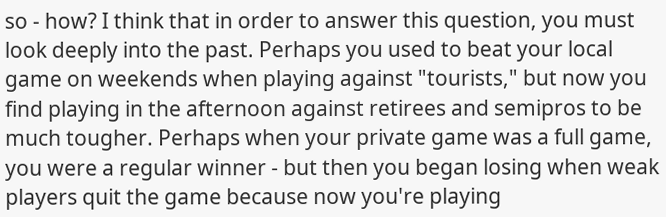so - how? I think that in order to answer this question, you must look deeply into the past. Perhaps you used to beat your local game on weekends when playing against "tourists," but now you find playing in the afternoon against retirees and semipros to be much tougher. Perhaps when your private game was a full game, you were a regular winner - but then you began losing when weak players quit the game because now you're playing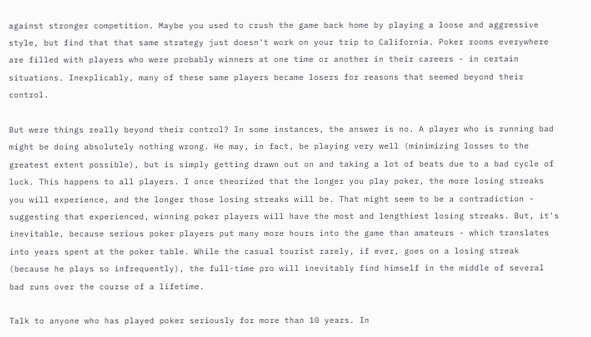against stronger competition. Maybe you used to crush the game back home by playing a loose and aggressive style, but find that that same strategy just doesn't work on your trip to California. Poker rooms everywhere are filled with players who were probably winners at one time or another in their careers - in certain situations. Inexplicably, many of these same players became losers for reasons that seemed beyond their control.

But were things really beyond their control? In some instances, the answer is no. A player who is running bad might be doing absolutely nothing wrong. He may, in fact, be playing very well (minimizing losses to the greatest extent possible), but is simply getting drawn out on and taking a lot of beats due to a bad cycle of luck. This happens to all players. I once theorized that the longer you play poker, the more losing streaks you will experience, and the longer those losing streaks will be. That might seem to be a contradiction - suggesting that experienced, winning poker players will have the most and lengthiest losing streaks. But, it's inevitable, because serious poker players put many more hours into the game than amateurs - which translates into years spent at the poker table. While the casual tourist rarely, if ever, goes on a losing streak (because he plays so infrequently), the full-time pro will inevitably find himself in the middle of several bad runs over the course of a lifetime.

Talk to anyone who has played poker seriously for more than 10 years. In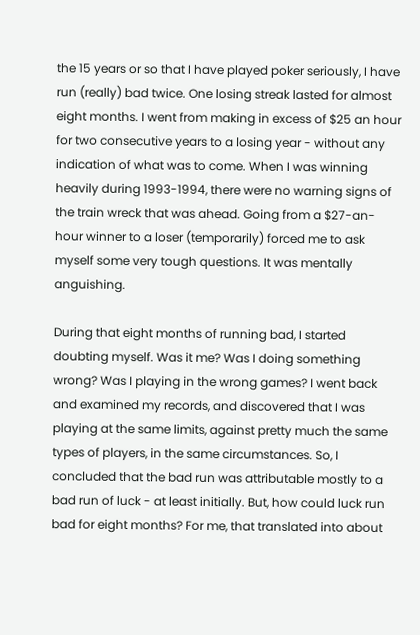the 15 years or so that I have played poker seriously, I have run (really) bad twice. One losing streak lasted for almost eight months. I went from making in excess of $25 an hour for two consecutive years to a losing year - without any indication of what was to come. When I was winning heavily during 1993-1994, there were no warning signs of the train wreck that was ahead. Going from a $27-an-hour winner to a loser (temporarily) forced me to ask myself some very tough questions. It was mentally anguishing.

During that eight months of running bad, I started doubting myself. Was it me? Was I doing something wrong? Was I playing in the wrong games? I went back and examined my records, and discovered that I was playing at the same limits, against pretty much the same types of players, in the same circumstances. So, I concluded that the bad run was attributable mostly to a bad run of luck - at least initially. But, how could luck run bad for eight months? For me, that translated into about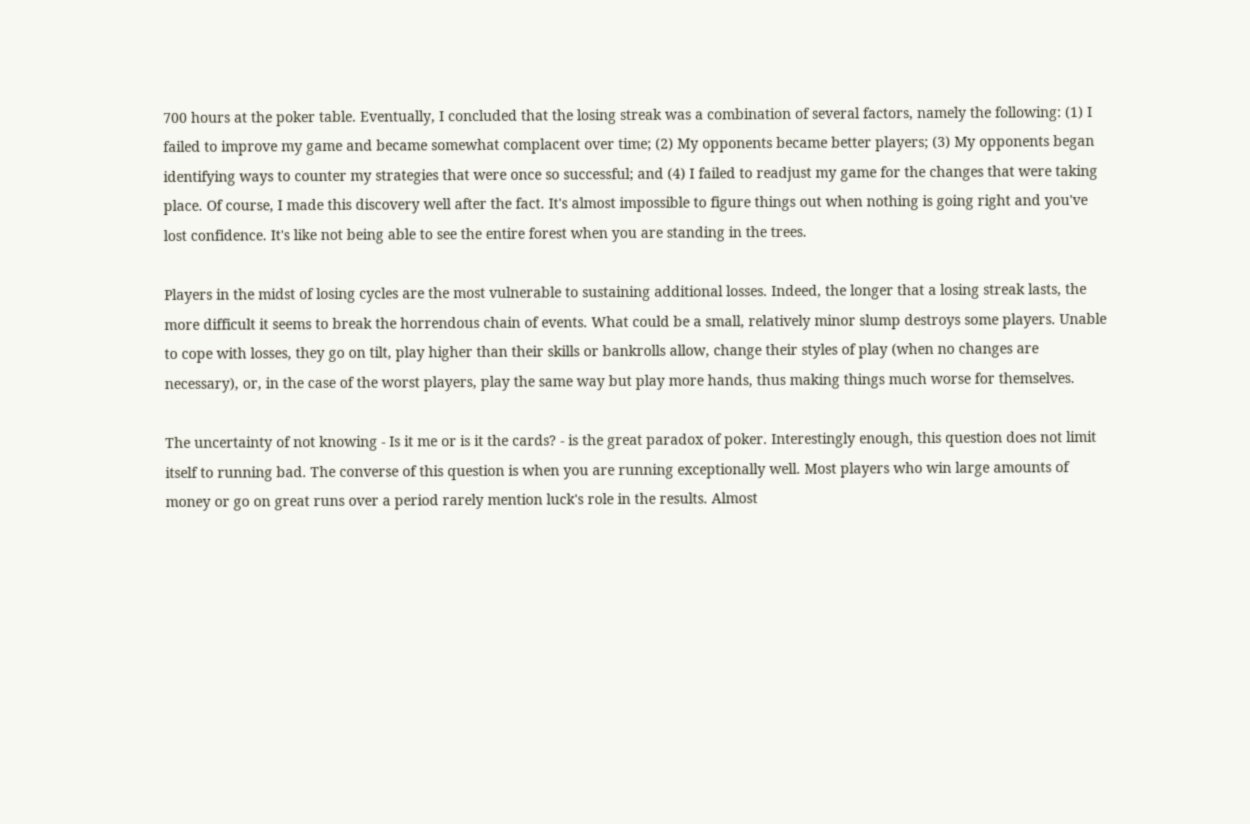700 hours at the poker table. Eventually, I concluded that the losing streak was a combination of several factors, namely the following: (1) I failed to improve my game and became somewhat complacent over time; (2) My opponents became better players; (3) My opponents began identifying ways to counter my strategies that were once so successful; and (4) I failed to readjust my game for the changes that were taking place. Of course, I made this discovery well after the fact. It's almost impossible to figure things out when nothing is going right and you've lost confidence. It's like not being able to see the entire forest when you are standing in the trees.

Players in the midst of losing cycles are the most vulnerable to sustaining additional losses. Indeed, the longer that a losing streak lasts, the more difficult it seems to break the horrendous chain of events. What could be a small, relatively minor slump destroys some players. Unable to cope with losses, they go on tilt, play higher than their skills or bankrolls allow, change their styles of play (when no changes are necessary), or, in the case of the worst players, play the same way but play more hands, thus making things much worse for themselves.

The uncertainty of not knowing - Is it me or is it the cards? - is the great paradox of poker. Interestingly enough, this question does not limit itself to running bad. The converse of this question is when you are running exceptionally well. Most players who win large amounts of money or go on great runs over a period rarely mention luck's role in the results. Almost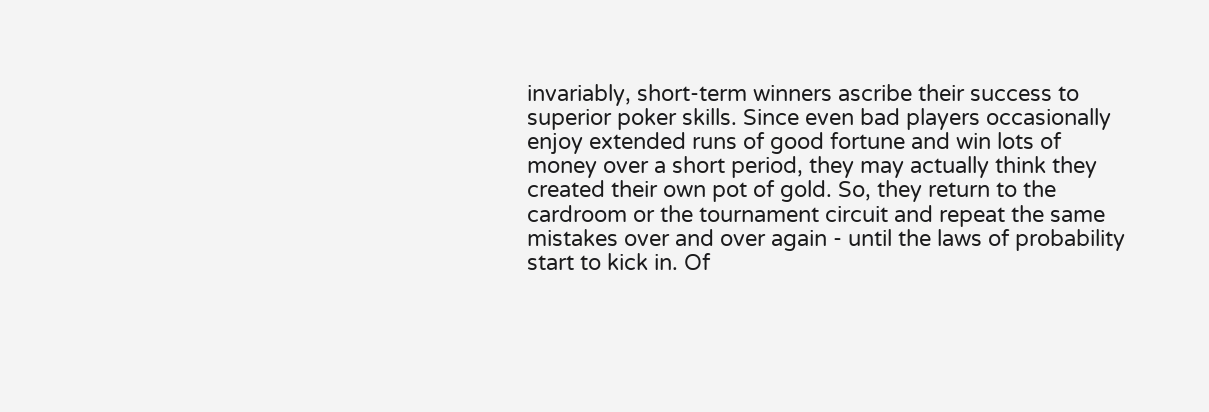invariably, short-term winners ascribe their success to superior poker skills. Since even bad players occasionally enjoy extended runs of good fortune and win lots of money over a short period, they may actually think they created their own pot of gold. So, they return to the cardroom or the tournament circuit and repeat the same mistakes over and over again - until the laws of probability start to kick in. Of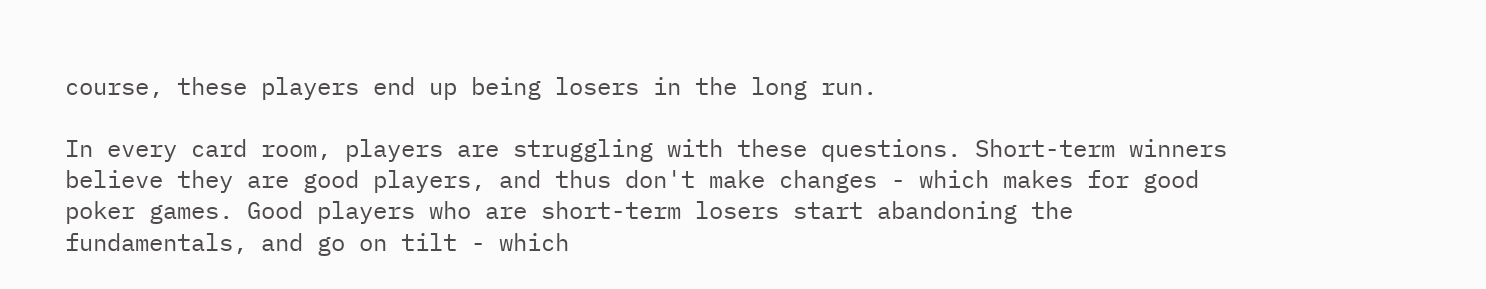course, these players end up being losers in the long run.

In every card room, players are struggling with these questions. Short-term winners believe they are good players, and thus don't make changes - which makes for good poker games. Good players who are short-term losers start abandoning the fundamentals, and go on tilt - which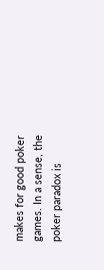makes for good poker games. In a sense, the poker paradox is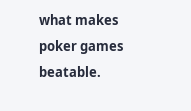what makes poker games beatable.